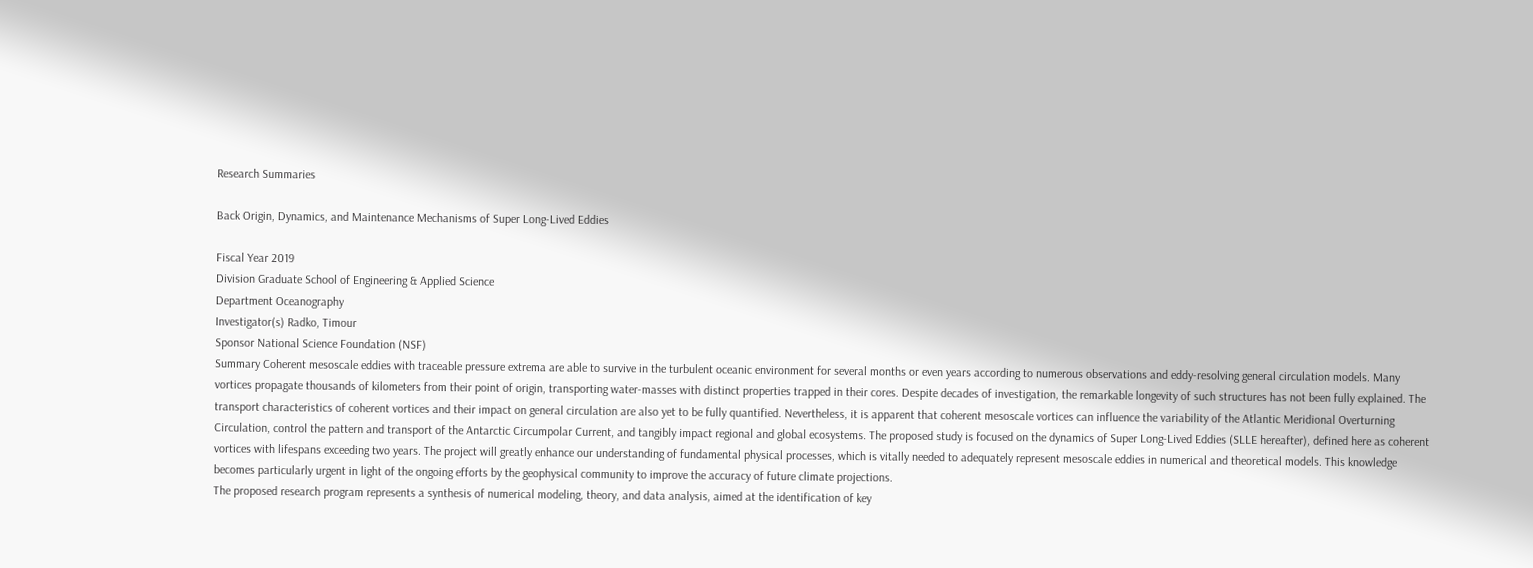Research Summaries

Back Origin, Dynamics, and Maintenance Mechanisms of Super Long-Lived Eddies

Fiscal Year 2019
Division Graduate School of Engineering & Applied Science
Department Oceanography
Investigator(s) Radko, Timour
Sponsor National Science Foundation (NSF)
Summary Coherent mesoscale eddies with traceable pressure extrema are able to survive in the turbulent oceanic environment for several months or even years according to numerous observations and eddy-resolving general circulation models. Many vortices propagate thousands of kilometers from their point of origin, transporting water-masses with distinct properties trapped in their cores. Despite decades of investigation, the remarkable longevity of such structures has not been fully explained. The transport characteristics of coherent vortices and their impact on general circulation are also yet to be fully quantified. Nevertheless, it is apparent that coherent mesoscale vortices can influence the variability of the Atlantic Meridional Overturning Circulation, control the pattern and transport of the Antarctic Circumpolar Current, and tangibly impact regional and global ecosystems. The proposed study is focused on the dynamics of Super Long-Lived Eddies (SLLE hereafter), defined here as coherent vortices with lifespans exceeding two years. The project will greatly enhance our understanding of fundamental physical processes, which is vitally needed to adequately represent mesoscale eddies in numerical and theoretical models. This knowledge becomes particularly urgent in light of the ongoing efforts by the geophysical community to improve the accuracy of future climate projections.
The proposed research program represents a synthesis of numerical modeling, theory, and data analysis, aimed at the identification of key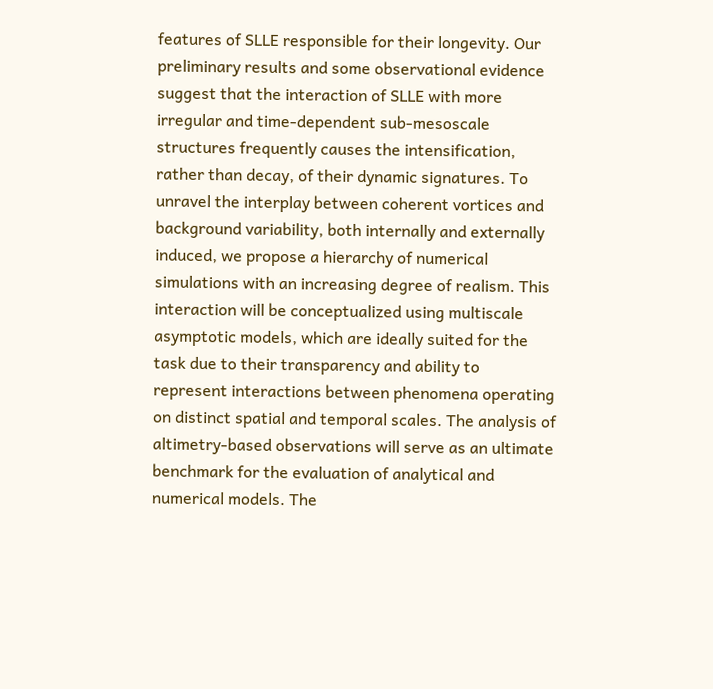features of SLLE responsible for their longevity. Our preliminary results and some observational evidence suggest that the interaction of SLLE with more irregular and time-dependent sub-mesoscale structures frequently causes the intensification, rather than decay, of their dynamic signatures. To unravel the interplay between coherent vortices and background variability, both internally and externally induced, we propose a hierarchy of numerical simulations with an increasing degree of realism. This interaction will be conceptualized using multiscale asymptotic models, which are ideally suited for the task due to their transparency and ability to represent interactions between phenomena operating on distinct spatial and temporal scales. The analysis of altimetry-based observations will serve as an ultimate benchmark for the evaluation of analytical and numerical models. The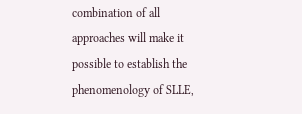combination of all approaches will make it possible to establish the phenomenology of SLLE,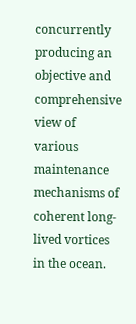concurrently producing an objective and comprehensive view of various maintenance mechanisms of coherent long-lived vortices in the ocean.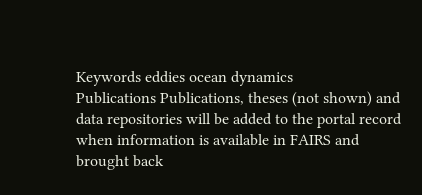Keywords eddies ocean dynamics
Publications Publications, theses (not shown) and data repositories will be added to the portal record when information is available in FAIRS and brought back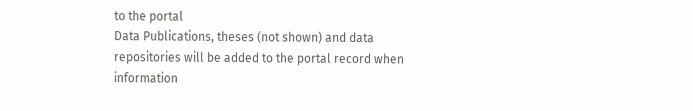to the portal
Data Publications, theses (not shown) and data repositories will be added to the portal record when information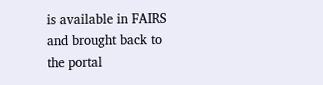is available in FAIRS and brought back to the portal